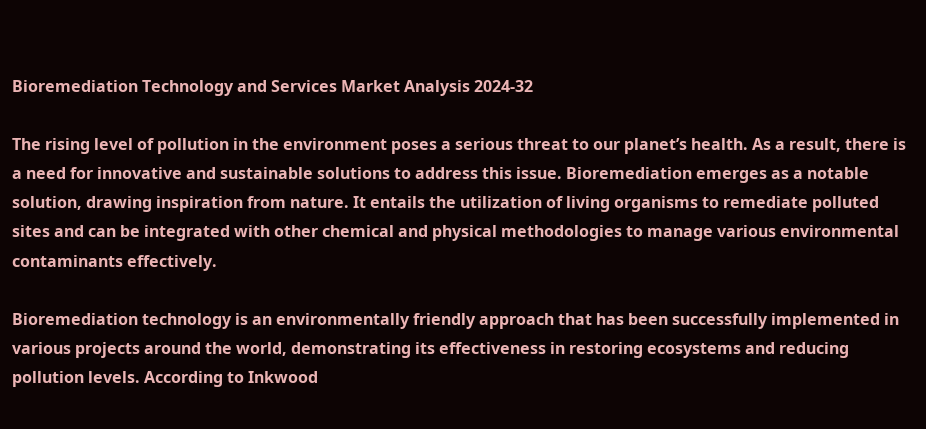Bioremediation Technology and Services Market Analysis 2024-32

The rising level of pollution in the environment poses a serious threat to our planet’s health. As a result, there is a need for innovative and sustainable solutions to address this issue. Bioremediation emerges as a notable solution, drawing inspiration from nature. It entails the utilization of living organisms to remediate polluted sites and can be integrated with other chemical and physical methodologies to manage various environmental contaminants effectively.

Bioremediation technology is an environmentally friendly approach that has been successfully implemented in various projects around the world, demonstrating its effectiveness in restoring ecosystems and reducing pollution levels. According to Inkwood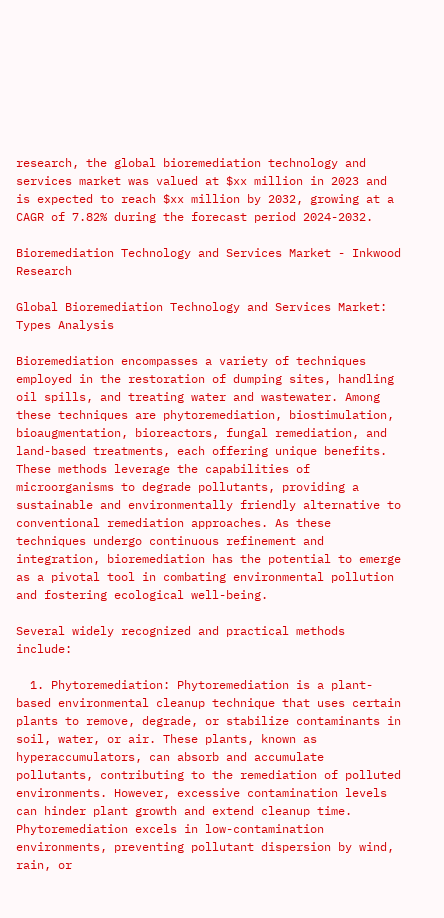research, the global bioremediation technology and services market was valued at $xx million in 2023 and is expected to reach $xx million by 2032, growing at a CAGR of 7.82% during the forecast period 2024-2032.

Bioremediation Technology and Services Market - Inkwood Research

Global Bioremediation Technology and Services Market: Types Analysis

Bioremediation encompasses a variety of techniques employed in the restoration of dumping sites, handling oil spills, and treating water and wastewater. Among these techniques are phytoremediation, biostimulation, bioaugmentation, bioreactors, fungal remediation, and land-based treatments, each offering unique benefits. These methods leverage the capabilities of microorganisms to degrade pollutants, providing a sustainable and environmentally friendly alternative to conventional remediation approaches. As these techniques undergo continuous refinement and integration, bioremediation has the potential to emerge as a pivotal tool in combating environmental pollution and fostering ecological well-being.

Several widely recognized and practical methods include:

  1. Phytoremediation: Phytoremediation is a plant-based environmental cleanup technique that uses certain plants to remove, degrade, or stabilize contaminants in soil, water, or air. These plants, known as hyperaccumulators, can absorb and accumulate pollutants, contributing to the remediation of polluted environments. However, excessive contamination levels can hinder plant growth and extend cleanup time. Phytoremediation excels in low-contamination environments, preventing pollutant dispersion by wind, rain, or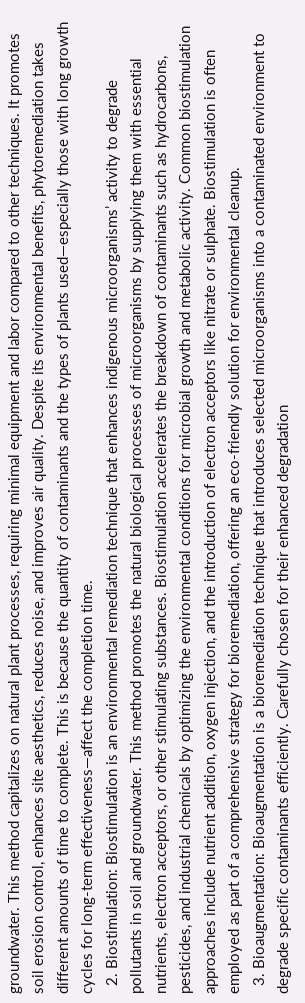groundwater. This method capitalizes on natural plant processes, requiring minimal equipment and labor compared to other techniques. It promotes soil erosion control, enhances site aesthetics, reduces noise, and improves air quality. Despite its environmental benefits, phytoremediation takes different amounts of time to complete. This is because the quantity of contaminants and the types of plants used—especially those with long growth cycles for long-term effectiveness—affect the completion time.
  2. Biostimulation: Biostimulation is an environmental remediation technique that enhances indigenous microorganisms’ activity to degrade pollutants in soil and groundwater. This method promotes the natural biological processes of microorganisms by supplying them with essential nutrients, electron acceptors, or other stimulating substances. Biostimulation accelerates the breakdown of contaminants such as hydrocarbons, pesticides, and industrial chemicals by optimizing the environmental conditions for microbial growth and metabolic activity. Common biostimulation approaches include nutrient addition, oxygen injection, and the introduction of electron acceptors like nitrate or sulphate. Biostimulation is often employed as part of a comprehensive strategy for bioremediation, offering an eco-friendly solution for environmental cleanup.
  3. Bioaugmentation: Bioaugmentation is a bioremediation technique that introduces selected microorganisms into a contaminated environment to degrade specific contaminants efficiently. Carefully chosen for their enhanced degradation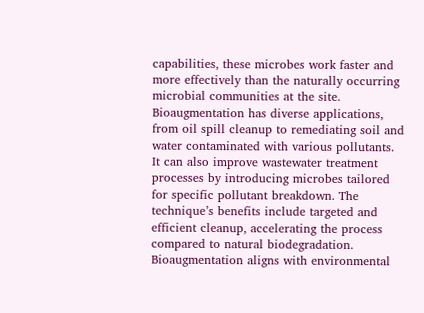capabilities, these microbes work faster and more effectively than the naturally occurring microbial communities at the site. Bioaugmentation has diverse applications, from oil spill cleanup to remediating soil and water contaminated with various pollutants. It can also improve wastewater treatment processes by introducing microbes tailored for specific pollutant breakdown. The technique’s benefits include targeted and efficient cleanup, accelerating the process compared to natural biodegradation. Bioaugmentation aligns with environmental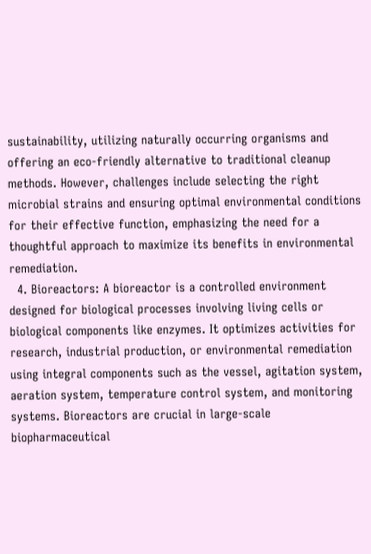sustainability, utilizing naturally occurring organisms and offering an eco-friendly alternative to traditional cleanup methods. However, challenges include selecting the right microbial strains and ensuring optimal environmental conditions for their effective function, emphasizing the need for a thoughtful approach to maximize its benefits in environmental remediation.
  4. Bioreactors: A bioreactor is a controlled environment designed for biological processes involving living cells or biological components like enzymes. It optimizes activities for research, industrial production, or environmental remediation using integral components such as the vessel, agitation system, aeration system, temperature control system, and monitoring systems. Bioreactors are crucial in large-scale biopharmaceutical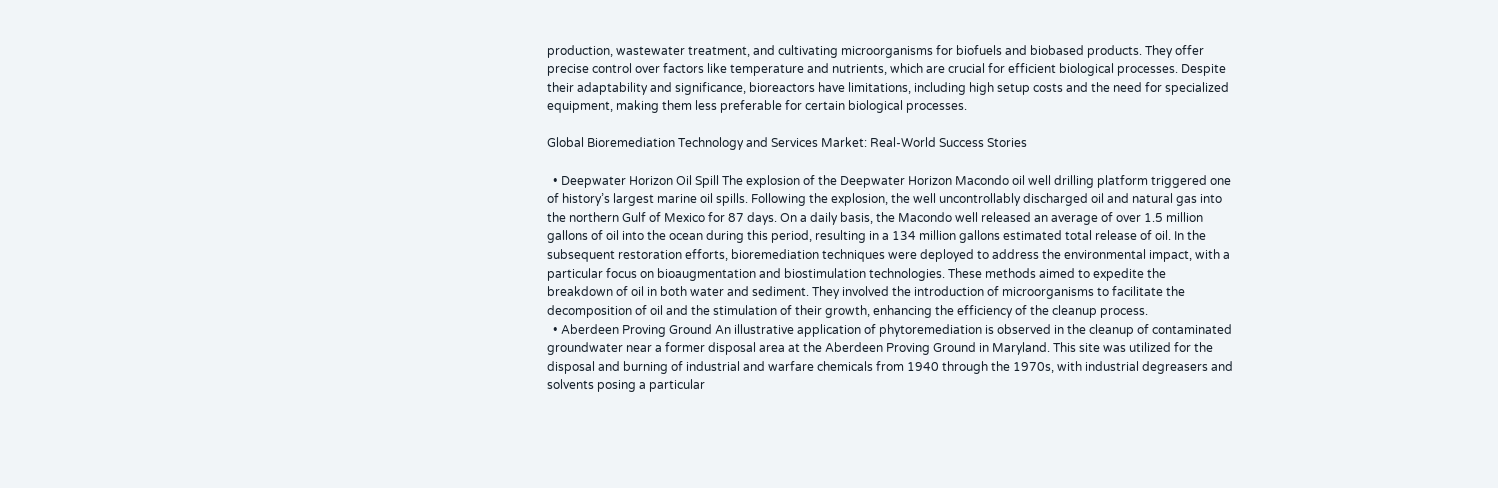production, wastewater treatment, and cultivating microorganisms for biofuels and biobased products. They offer precise control over factors like temperature and nutrients, which are crucial for efficient biological processes. Despite their adaptability and significance, bioreactors have limitations, including high setup costs and the need for specialized equipment, making them less preferable for certain biological processes.

Global Bioremediation Technology and Services Market: Real-World Success Stories

  • Deepwater Horizon Oil Spill The explosion of the Deepwater Horizon Macondo oil well drilling platform triggered one of history’s largest marine oil spills. Following the explosion, the well uncontrollably discharged oil and natural gas into the northern Gulf of Mexico for 87 days. On a daily basis, the Macondo well released an average of over 1.5 million gallons of oil into the ocean during this period, resulting in a 134 million gallons estimated total release of oil. In the subsequent restoration efforts, bioremediation techniques were deployed to address the environmental impact, with a particular focus on bioaugmentation and biostimulation technologies. These methods aimed to expedite the breakdown of oil in both water and sediment. They involved the introduction of microorganisms to facilitate the decomposition of oil and the stimulation of their growth, enhancing the efficiency of the cleanup process.
  • Aberdeen Proving Ground An illustrative application of phytoremediation is observed in the cleanup of contaminated groundwater near a former disposal area at the Aberdeen Proving Ground in Maryland. This site was utilized for the disposal and burning of industrial and warfare chemicals from 1940 through the 1970s, with industrial degreasers and solvents posing a particular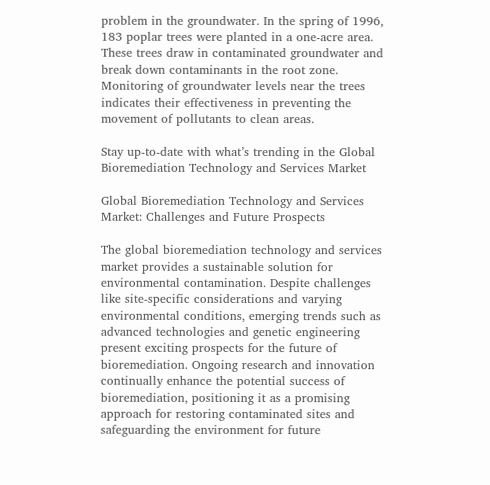problem in the groundwater. In the spring of 1996, 183 poplar trees were planted in a one-acre area. These trees draw in contaminated groundwater and break down contaminants in the root zone. Monitoring of groundwater levels near the trees indicates their effectiveness in preventing the movement of pollutants to clean areas.

Stay up-to-date with what’s trending in the Global Bioremediation Technology and Services Market

Global Bioremediation Technology and Services Market: Challenges and Future Prospects

The global bioremediation technology and services market provides a sustainable solution for environmental contamination. Despite challenges like site-specific considerations and varying environmental conditions, emerging trends such as advanced technologies and genetic engineering present exciting prospects for the future of bioremediation. Ongoing research and innovation continually enhance the potential success of bioremediation, positioning it as a promising approach for restoring contaminated sites and safeguarding the environment for future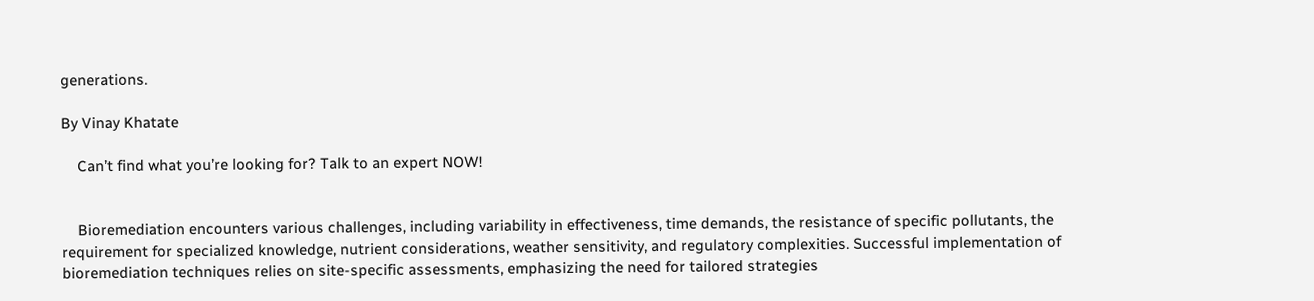generations.

By Vinay Khatate

    Can’t find what you’re looking for? Talk to an expert NOW!


    Bioremediation encounters various challenges, including variability in effectiveness, time demands, the resistance of specific pollutants, the requirement for specialized knowledge, nutrient considerations, weather sensitivity, and regulatory complexities. Successful implementation of bioremediation techniques relies on site-specific assessments, emphasizing the need for tailored strategies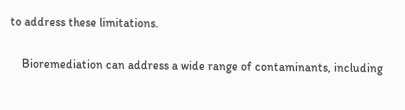to address these limitations.

    Bioremediation can address a wide range of contaminants, including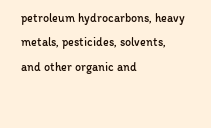petroleum hydrocarbons, heavy metals, pesticides, solvents, and other organic and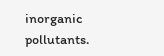inorganic pollutants.